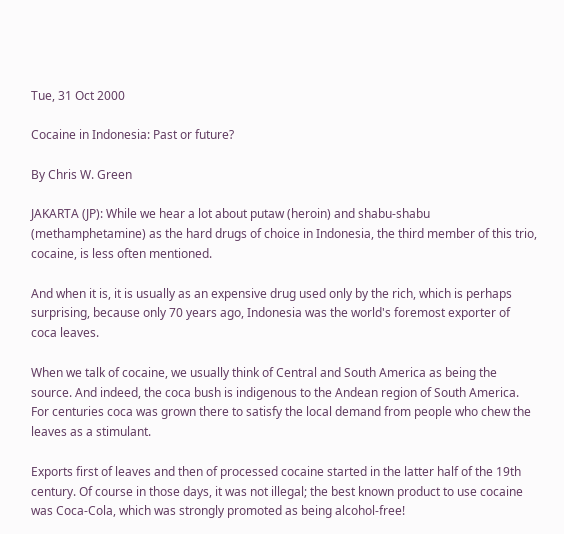Tue, 31 Oct 2000

Cocaine in Indonesia: Past or future?

By Chris W. Green

JAKARTA (JP): While we hear a lot about putaw (heroin) and shabu-shabu (methamphetamine) as the hard drugs of choice in Indonesia, the third member of this trio, cocaine, is less often mentioned.

And when it is, it is usually as an expensive drug used only by the rich, which is perhaps surprising, because only 70 years ago, Indonesia was the world's foremost exporter of coca leaves.

When we talk of cocaine, we usually think of Central and South America as being the source. And indeed, the coca bush is indigenous to the Andean region of South America. For centuries coca was grown there to satisfy the local demand from people who chew the leaves as a stimulant.

Exports first of leaves and then of processed cocaine started in the latter half of the 19th century. Of course in those days, it was not illegal; the best known product to use cocaine was Coca-Cola, which was strongly promoted as being alcohol-free!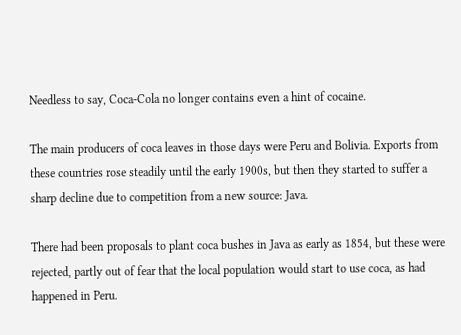Needless to say, Coca-Cola no longer contains even a hint of cocaine.

The main producers of coca leaves in those days were Peru and Bolivia. Exports from these countries rose steadily until the early 1900s, but then they started to suffer a sharp decline due to competition from a new source: Java.

There had been proposals to plant coca bushes in Java as early as 1854, but these were rejected, partly out of fear that the local population would start to use coca, as had happened in Peru.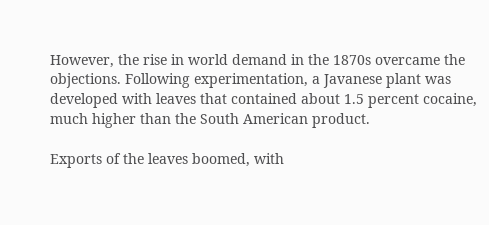However, the rise in world demand in the 1870s overcame the objections. Following experimentation, a Javanese plant was developed with leaves that contained about 1.5 percent cocaine, much higher than the South American product.

Exports of the leaves boomed, with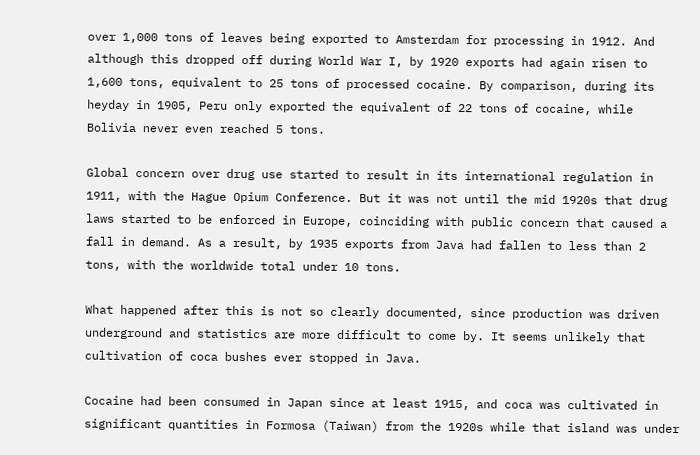over 1,000 tons of leaves being exported to Amsterdam for processing in 1912. And although this dropped off during World War I, by 1920 exports had again risen to 1,600 tons, equivalent to 25 tons of processed cocaine. By comparison, during its heyday in 1905, Peru only exported the equivalent of 22 tons of cocaine, while Bolivia never even reached 5 tons.

Global concern over drug use started to result in its international regulation in 1911, with the Hague Opium Conference. But it was not until the mid 1920s that drug laws started to be enforced in Europe, coinciding with public concern that caused a fall in demand. As a result, by 1935 exports from Java had fallen to less than 2 tons, with the worldwide total under 10 tons.

What happened after this is not so clearly documented, since production was driven underground and statistics are more difficult to come by. It seems unlikely that cultivation of coca bushes ever stopped in Java.

Cocaine had been consumed in Japan since at least 1915, and coca was cultivated in significant quantities in Formosa (Taiwan) from the 1920s while that island was under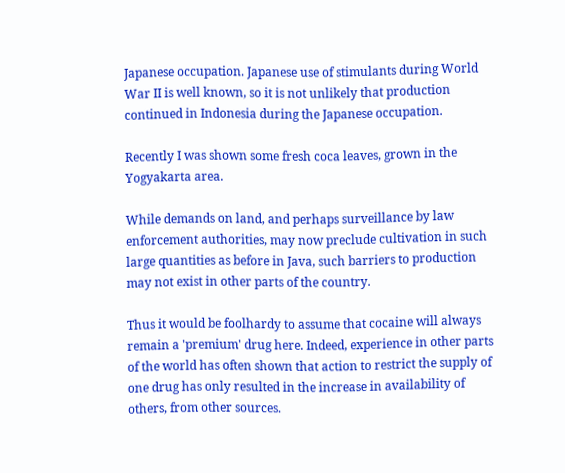Japanese occupation. Japanese use of stimulants during World War II is well known, so it is not unlikely that production continued in Indonesia during the Japanese occupation.

Recently I was shown some fresh coca leaves, grown in the Yogyakarta area.

While demands on land, and perhaps surveillance by law enforcement authorities, may now preclude cultivation in such large quantities as before in Java, such barriers to production may not exist in other parts of the country.

Thus it would be foolhardy to assume that cocaine will always remain a 'premium' drug here. Indeed, experience in other parts of the world has often shown that action to restrict the supply of one drug has only resulted in the increase in availability of others, from other sources.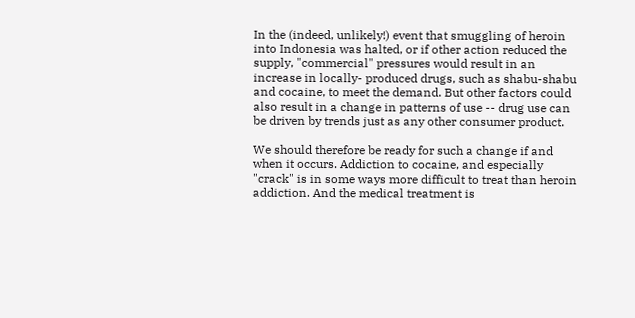In the (indeed, unlikely!) event that smuggling of heroin into Indonesia was halted, or if other action reduced the supply, "commercial" pressures would result in an increase in locally- produced drugs, such as shabu-shabu and cocaine, to meet the demand. But other factors could also result in a change in patterns of use -- drug use can be driven by trends just as any other consumer product.

We should therefore be ready for such a change if and when it occurs. Addiction to cocaine, and especially "crack" is in some ways more difficult to treat than heroin addiction. And the medical treatment is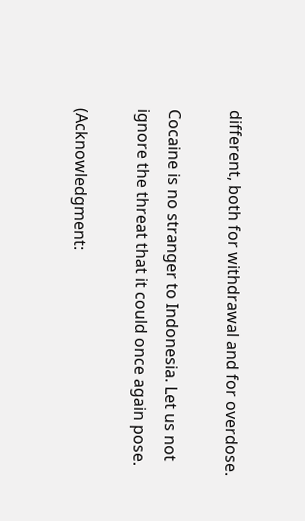different, both for withdrawal and for overdose.

Cocaine is no stranger to Indonesia. Let us not ignore the threat that it could once again pose.

(Acknowledgment: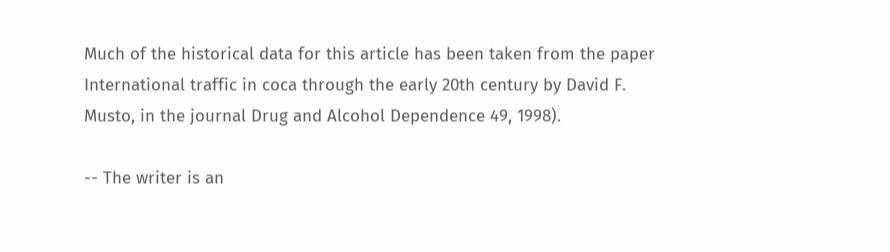Much of the historical data for this article has been taken from the paper International traffic in coca through the early 20th century by David F. Musto, in the journal Drug and Alcohol Dependence 49, 1998).

-- The writer is an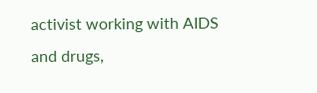activist working with AIDS and drugs,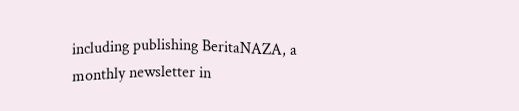including publishing BeritaNAZA, a monthly newsletter in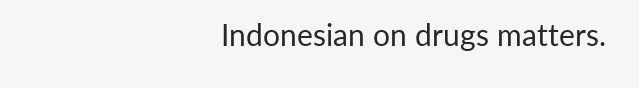Indonesian on drugs matters.